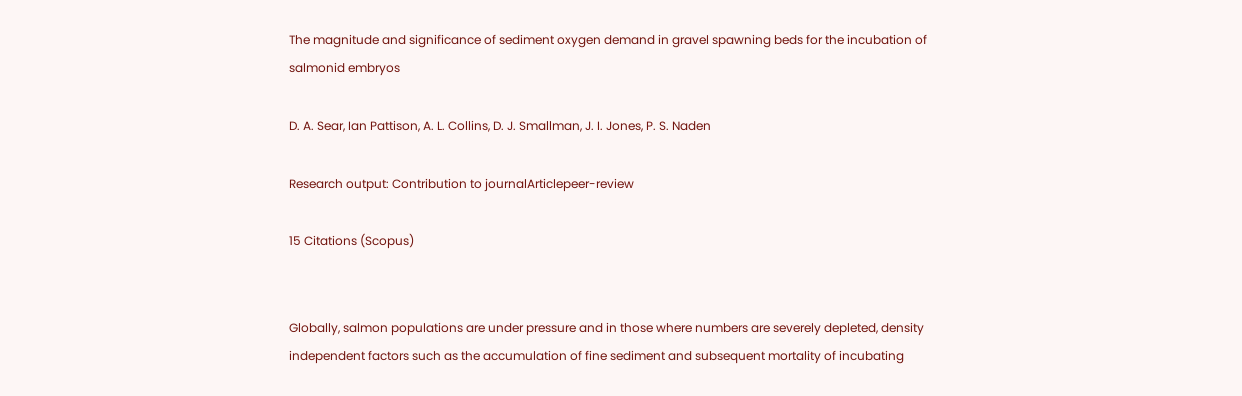The magnitude and significance of sediment oxygen demand in gravel spawning beds for the incubation of salmonid embryos

D. A. Sear, Ian Pattison, A. L. Collins, D. J. Smallman, J. I. Jones, P. S. Naden

Research output: Contribution to journalArticlepeer-review

15 Citations (Scopus)


Globally, salmon populations are under pressure and in those where numbers are severely depleted, density independent factors such as the accumulation of fine sediment and subsequent mortality of incubating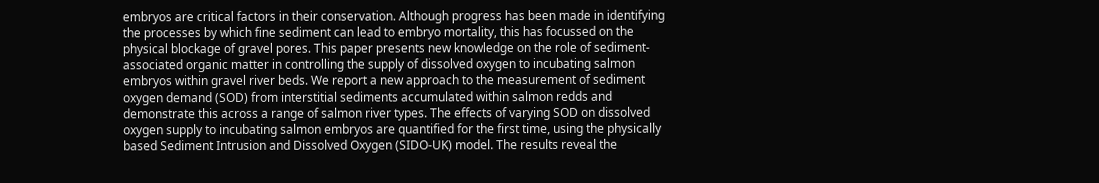embryos are critical factors in their conservation. Although progress has been made in identifying the processes by which fine sediment can lead to embryo mortality, this has focussed on the physical blockage of gravel pores. This paper presents new knowledge on the role of sediment-associated organic matter in controlling the supply of dissolved oxygen to incubating salmon embryos within gravel river beds. We report a new approach to the measurement of sediment oxygen demand (SOD) from interstitial sediments accumulated within salmon redds and demonstrate this across a range of salmon river types. The effects of varying SOD on dissolved oxygen supply to incubating salmon embryos are quantified for the first time, using the physically based Sediment Intrusion and Dissolved Oxygen (SIDO-UK) model. The results reveal the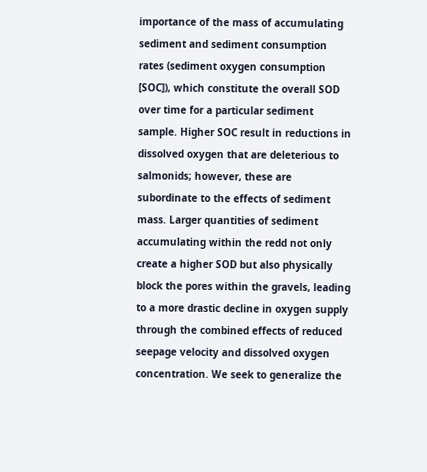importance of the mass of accumulating sediment and sediment consumption rates (sediment oxygen consumption [SOC]), which constitute the overall SOD over time for a particular sediment sample. Higher SOC result in reductions in dissolved oxygen that are deleterious to salmonids; however, these are subordinate to the effects of sediment mass. Larger quantities of sediment accumulating within the redd not only create a higher SOD but also physically block the pores within the gravels, leading to a more drastic decline in oxygen supply through the combined effects of reduced seepage velocity and dissolved oxygen concentration. We seek to generalize the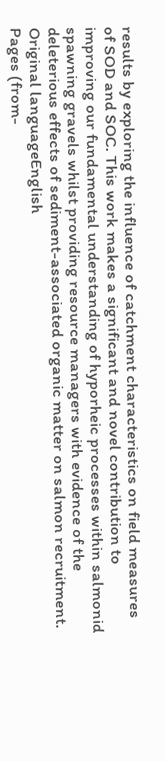results by exploring the influence of catchment characteristics on field measures of SOD and SOC. This work makes a significant and novel contribution to improving our fundamental understanding of hyporheic processes within salmonid spawning gravels whilst providing resource managers with evidence of the deleterious effects of sediment-associated organic matter on salmon recruitment.
Original languageEnglish
Pages (from-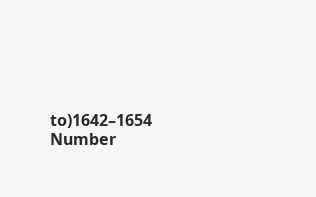to)1642–1654
Number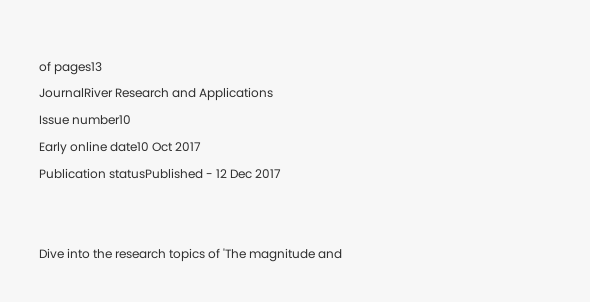of pages13
JournalRiver Research and Applications
Issue number10
Early online date10 Oct 2017
Publication statusPublished - 12 Dec 2017


Dive into the research topics of 'The magnitude and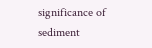significance of sediment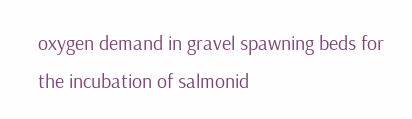oxygen demand in gravel spawning beds for the incubation of salmonid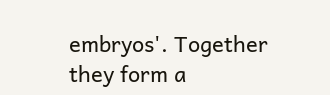embryos'. Together they form a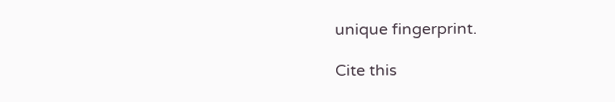unique fingerprint.

Cite this